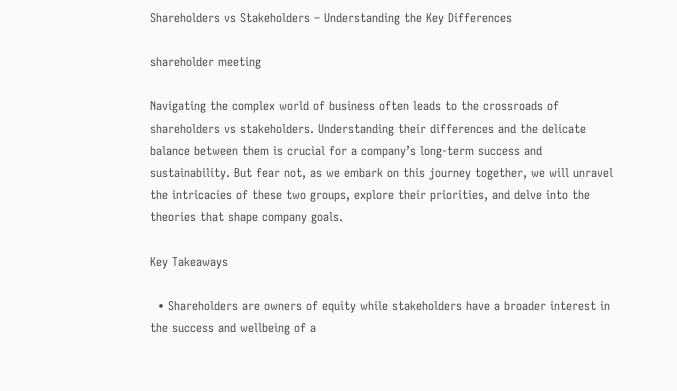Shareholders vs Stakeholders – Understanding the Key Differences

shareholder meeting

Navigating the complex world of business often leads to the crossroads of shareholders vs stakeholders. Understanding their differences and the delicate balance between them is crucial for a company’s long-term success and sustainability. But fear not, as we embark on this journey together, we will unravel the intricacies of these two groups, explore their priorities, and delve into the theories that shape company goals.

Key Takeaways

  • Shareholders are owners of equity while stakeholders have a broader interest in the success and wellbeing of a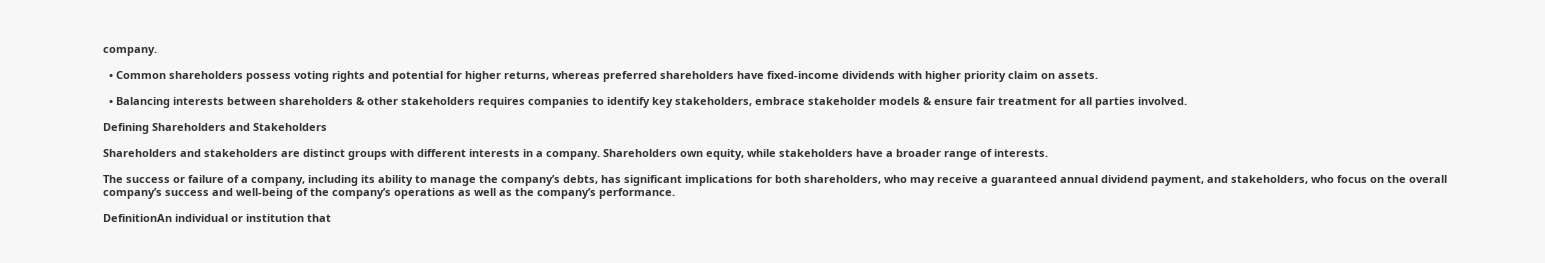company.

  • Common shareholders possess voting rights and potential for higher returns, whereas preferred shareholders have fixed-income dividends with higher priority claim on assets.

  • Balancing interests between shareholders & other stakeholders requires companies to identify key stakeholders, embrace stakeholder models & ensure fair treatment for all parties involved.

Defining Shareholders and Stakeholders

Shareholders and stakeholders are distinct groups with different interests in a company. Shareholders own equity, while stakeholders have a broader range of interests.

The success or failure of a company, including its ability to manage the company’s debts, has significant implications for both shareholders, who may receive a guaranteed annual dividend payment, and stakeholders, who focus on the overall company’s success and well-being of the company’s operations as well as the company’s performance.

DefinitionAn individual or institution that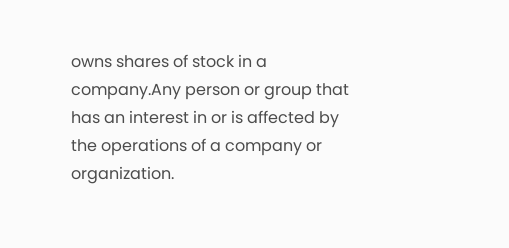owns shares of stock in a company.Any person or group that has an interest in or is affected by the operations of a company or organization.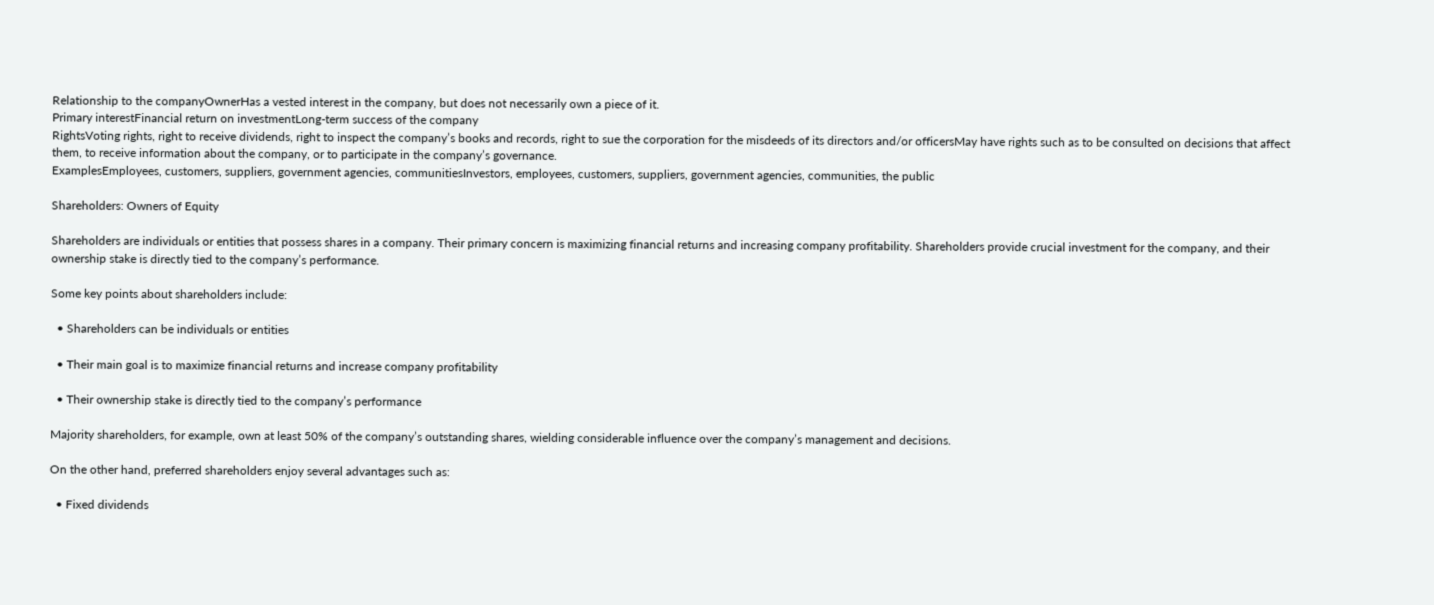Relationship to the companyOwnerHas a vested interest in the company, but does not necessarily own a piece of it.
Primary interestFinancial return on investmentLong-term success of the company
RightsVoting rights, right to receive dividends, right to inspect the company’s books and records, right to sue the corporation for the misdeeds of its directors and/or officersMay have rights such as to be consulted on decisions that affect them, to receive information about the company, or to participate in the company’s governance.
ExamplesEmployees, customers, suppliers, government agencies, communitiesInvestors, employees, customers, suppliers, government agencies, communities, the public

Shareholders: Owners of Equity

Shareholders are individuals or entities that possess shares in a company. Their primary concern is maximizing financial returns and increasing company profitability. Shareholders provide crucial investment for the company, and their ownership stake is directly tied to the company’s performance.

Some key points about shareholders include:

  • Shareholders can be individuals or entities

  • Their main goal is to maximize financial returns and increase company profitability

  • Their ownership stake is directly tied to the company’s performance

Majority shareholders, for example, own at least 50% of the company’s outstanding shares, wielding considerable influence over the company’s management and decisions.

On the other hand, preferred shareholders enjoy several advantages such as:

  • Fixed dividends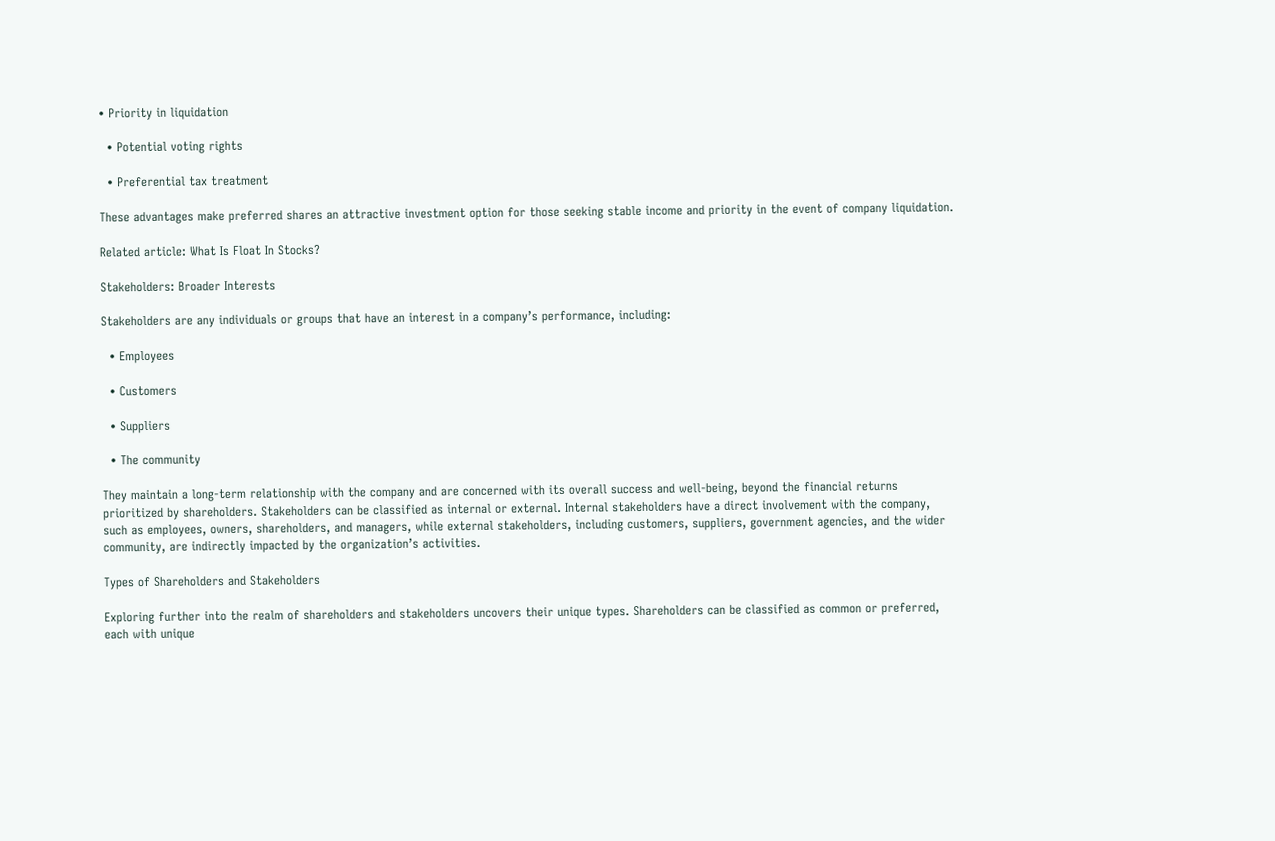• Priority in liquidation

  • Potential voting rights

  • Preferential tax treatment

These advantages make preferred shares an attractive investment option for those seeking stable income and priority in the event of company liquidation.

Related article: What Is Float In Stocks?

Stakeholders: Broader Interests

Stakeholders are any individuals or groups that have an interest in a company’s performance, including:

  • Employees

  • Customers

  • Suppliers

  • The community

They maintain a long-term relationship with the company and are concerned with its overall success and well-being, beyond the financial returns prioritized by shareholders. Stakeholders can be classified as internal or external. Internal stakeholders have a direct involvement with the company, such as employees, owners, shareholders, and managers, while external stakeholders, including customers, suppliers, government agencies, and the wider community, are indirectly impacted by the organization’s activities.

Types of Shareholders and Stakeholders

Exploring further into the realm of shareholders and stakeholders uncovers their unique types. Shareholders can be classified as common or preferred, each with unique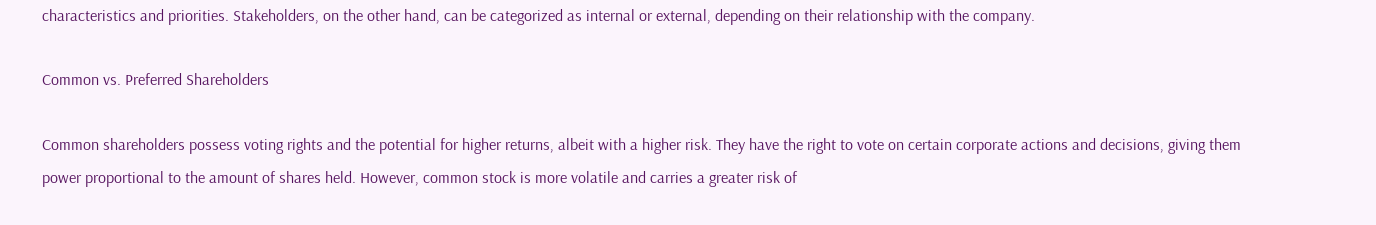characteristics and priorities. Stakeholders, on the other hand, can be categorized as internal or external, depending on their relationship with the company.

Common vs. Preferred Shareholders

Common shareholders possess voting rights and the potential for higher returns, albeit with a higher risk. They have the right to vote on certain corporate actions and decisions, giving them power proportional to the amount of shares held. However, common stock is more volatile and carries a greater risk of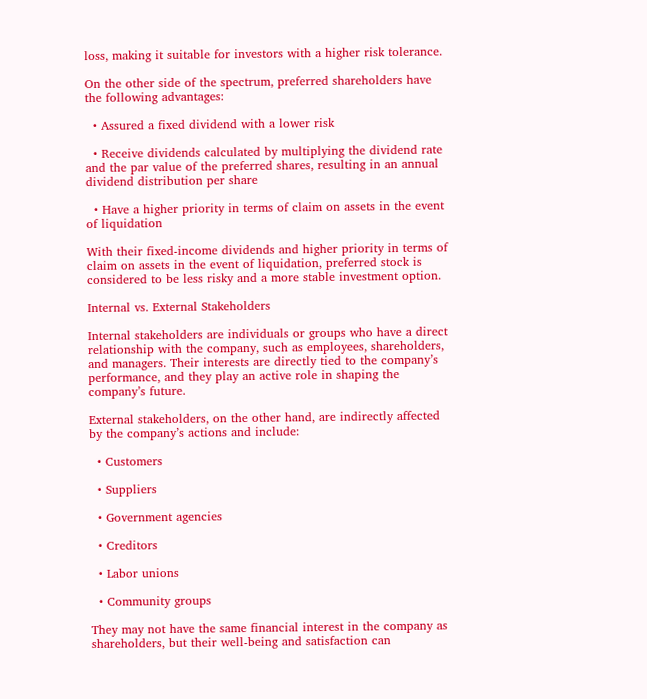loss, making it suitable for investors with a higher risk tolerance.

On the other side of the spectrum, preferred shareholders have the following advantages:

  • Assured a fixed dividend with a lower risk

  • Receive dividends calculated by multiplying the dividend rate and the par value of the preferred shares, resulting in an annual dividend distribution per share

  • Have a higher priority in terms of claim on assets in the event of liquidation

With their fixed-income dividends and higher priority in terms of claim on assets in the event of liquidation, preferred stock is considered to be less risky and a more stable investment option.

Internal vs. External Stakeholders

Internal stakeholders are individuals or groups who have a direct relationship with the company, such as employees, shareholders, and managers. Their interests are directly tied to the company’s performance, and they play an active role in shaping the company’s future.

External stakeholders, on the other hand, are indirectly affected by the company’s actions and include:

  • Customers

  • Suppliers

  • Government agencies

  • Creditors

  • Labor unions

  • Community groups

They may not have the same financial interest in the company as shareholders, but their well-being and satisfaction can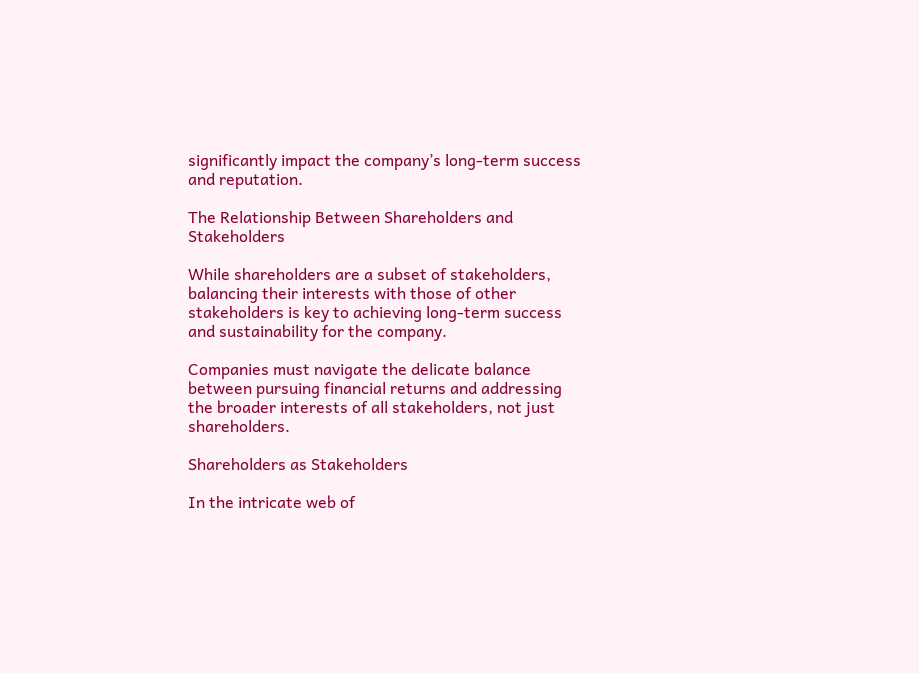significantly impact the company’s long-term success and reputation.

The Relationship Between Shareholders and Stakeholders

While shareholders are a subset of stakeholders, balancing their interests with those of other stakeholders is key to achieving long-term success and sustainability for the company.

Companies must navigate the delicate balance between pursuing financial returns and addressing the broader interests of all stakeholders, not just shareholders.

Shareholders as Stakeholders

In the intricate web of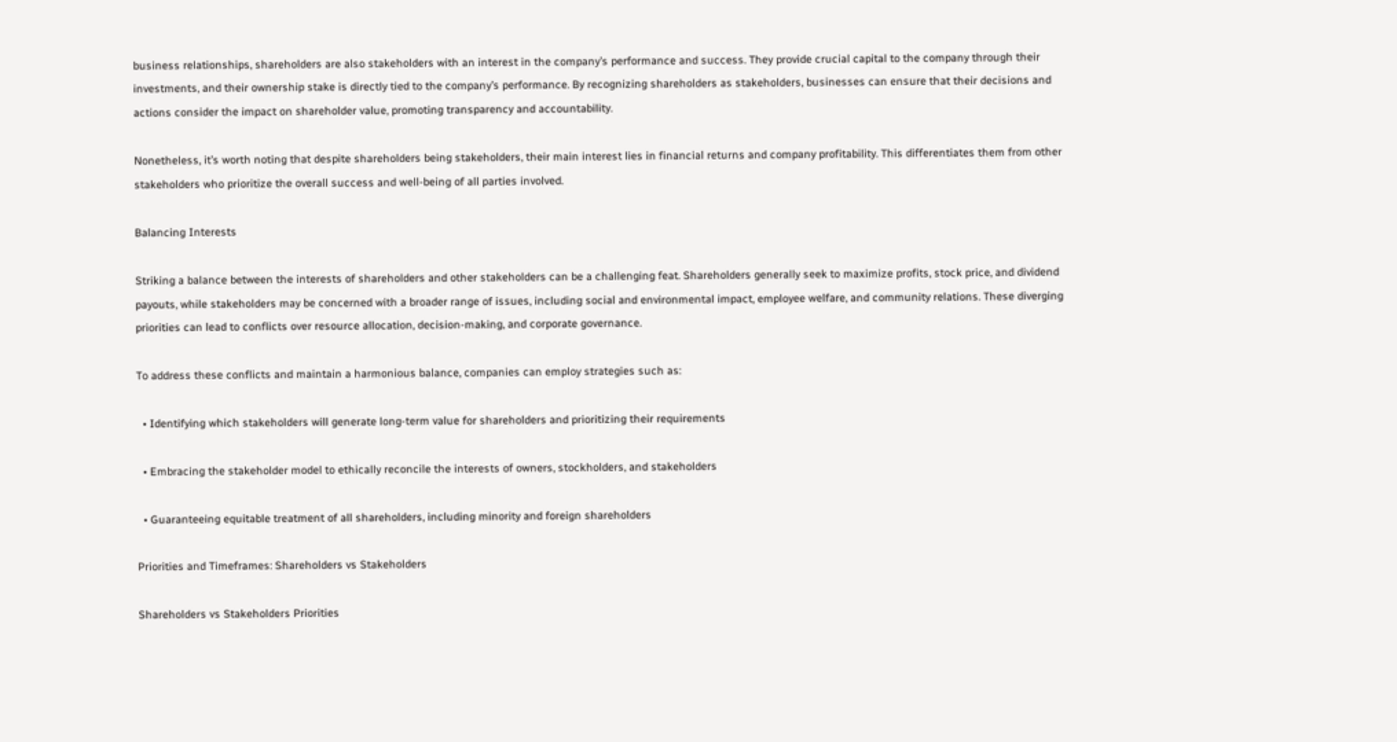business relationships, shareholders are also stakeholders with an interest in the company’s performance and success. They provide crucial capital to the company through their investments, and their ownership stake is directly tied to the company’s performance. By recognizing shareholders as stakeholders, businesses can ensure that their decisions and actions consider the impact on shareholder value, promoting transparency and accountability.

Nonetheless, it’s worth noting that despite shareholders being stakeholders, their main interest lies in financial returns and company profitability. This differentiates them from other stakeholders who prioritize the overall success and well-being of all parties involved.

Balancing Interests

Striking a balance between the interests of shareholders and other stakeholders can be a challenging feat. Shareholders generally seek to maximize profits, stock price, and dividend payouts, while stakeholders may be concerned with a broader range of issues, including social and environmental impact, employee welfare, and community relations. These diverging priorities can lead to conflicts over resource allocation, decision-making, and corporate governance.

To address these conflicts and maintain a harmonious balance, companies can employ strategies such as:

  • Identifying which stakeholders will generate long-term value for shareholders and prioritizing their requirements

  • Embracing the stakeholder model to ethically reconcile the interests of owners, stockholders, and stakeholders

  • Guaranteeing equitable treatment of all shareholders, including minority and foreign shareholders

Priorities and Timeframes: Shareholders vs Stakeholders

Shareholders vs Stakeholders Priorities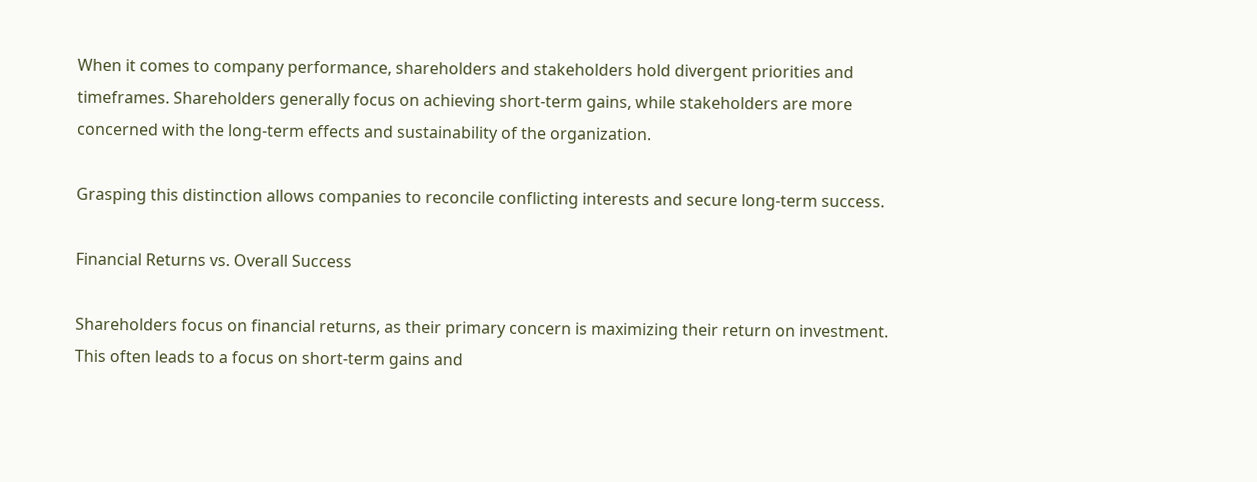When it comes to company performance, shareholders and stakeholders hold divergent priorities and timeframes. Shareholders generally focus on achieving short-term gains, while stakeholders are more concerned with the long-term effects and sustainability of the organization.

Grasping this distinction allows companies to reconcile conflicting interests and secure long-term success.

Financial Returns vs. Overall Success

Shareholders focus on financial returns, as their primary concern is maximizing their return on investment. This often leads to a focus on short-term gains and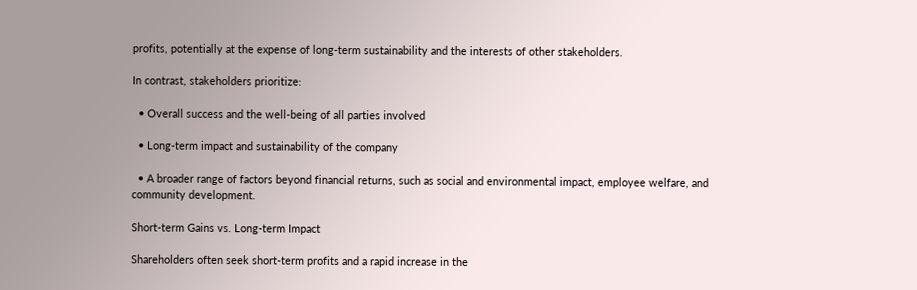profits, potentially at the expense of long-term sustainability and the interests of other stakeholders.

In contrast, stakeholders prioritize:

  • Overall success and the well-being of all parties involved

  • Long-term impact and sustainability of the company

  • A broader range of factors beyond financial returns, such as social and environmental impact, employee welfare, and community development.

Short-term Gains vs. Long-term Impact

Shareholders often seek short-term profits and a rapid increase in the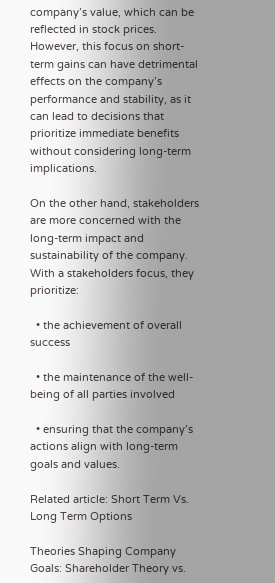company’s value, which can be reflected in stock prices. However, this focus on short-term gains can have detrimental effects on the company’s performance and stability, as it can lead to decisions that prioritize immediate benefits without considering long-term implications.

On the other hand, stakeholders are more concerned with the long-term impact and sustainability of the company. With a stakeholders focus, they prioritize:

  • the achievement of overall success

  • the maintenance of the well-being of all parties involved

  • ensuring that the company’s actions align with long-term goals and values.

Related article: Short Term Vs. Long Term Options

Theories Shaping Company Goals: Shareholder Theory vs.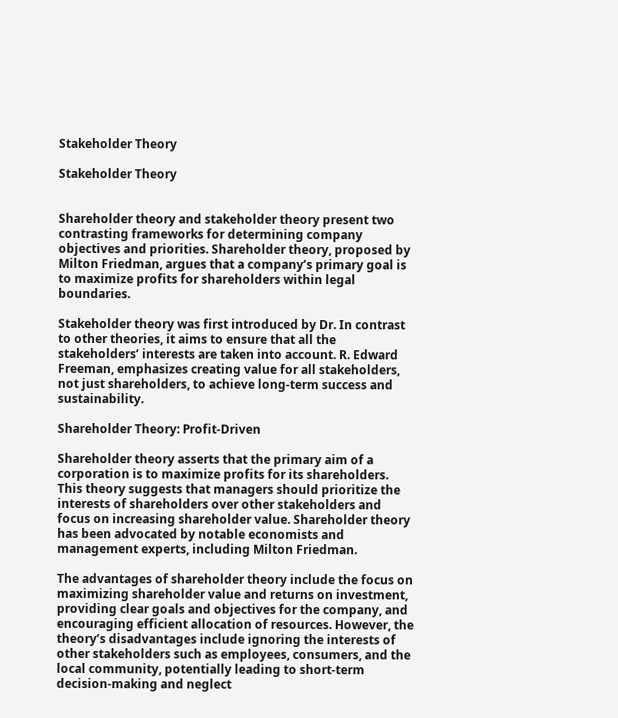Stakeholder Theory

Stakeholder Theory


Shareholder theory and stakeholder theory present two contrasting frameworks for determining company objectives and priorities. Shareholder theory, proposed by Milton Friedman, argues that a company’s primary goal is to maximize profits for shareholders within legal boundaries.

Stakeholder theory was first introduced by Dr. In contrast to other theories, it aims to ensure that all the stakeholders’ interests are taken into account. R. Edward Freeman, emphasizes creating value for all stakeholders, not just shareholders, to achieve long-term success and sustainability.

Shareholder Theory: Profit-Driven

Shareholder theory asserts that the primary aim of a corporation is to maximize profits for its shareholders. This theory suggests that managers should prioritize the interests of shareholders over other stakeholders and focus on increasing shareholder value. Shareholder theory has been advocated by notable economists and management experts, including Milton Friedman.

The advantages of shareholder theory include the focus on maximizing shareholder value and returns on investment, providing clear goals and objectives for the company, and encouraging efficient allocation of resources. However, the theory’s disadvantages include ignoring the interests of other stakeholders such as employees, consumers, and the local community, potentially leading to short-term decision-making and neglect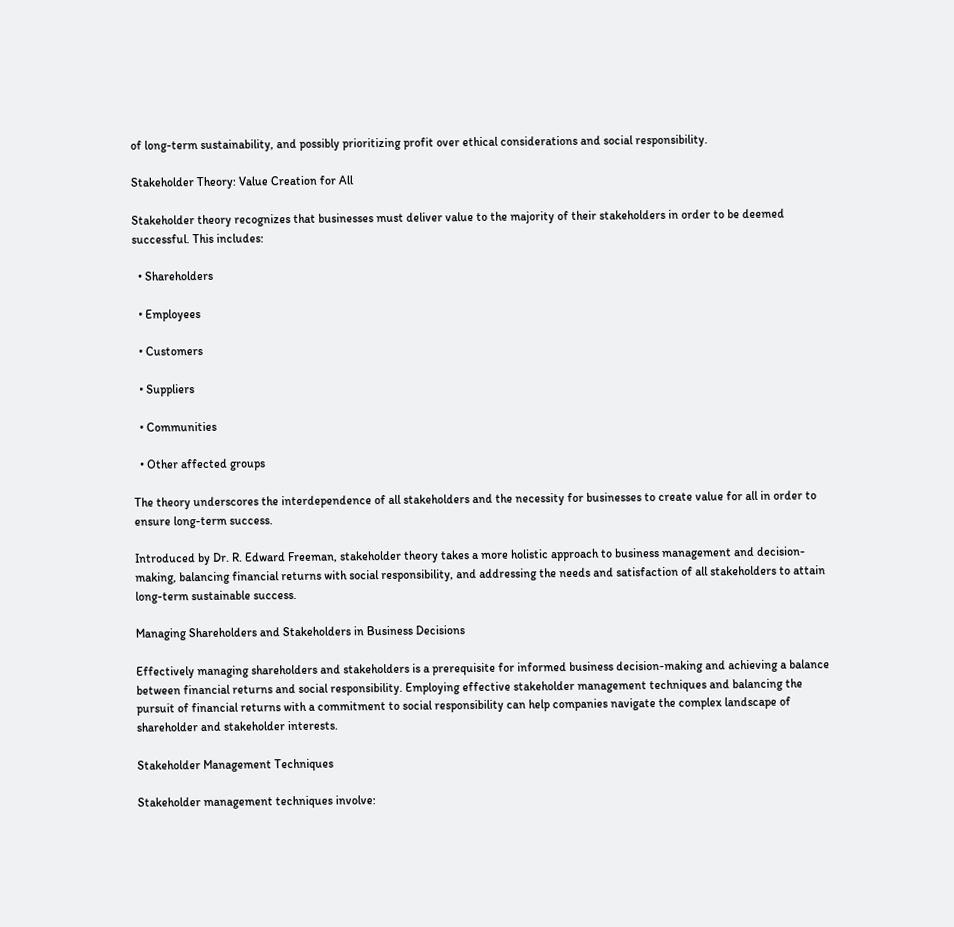of long-term sustainability, and possibly prioritizing profit over ethical considerations and social responsibility.

Stakeholder Theory: Value Creation for All

Stakeholder theory recognizes that businesses must deliver value to the majority of their stakeholders in order to be deemed successful. This includes:

  • Shareholders

  • Employees

  • Customers

  • Suppliers

  • Communities

  • Other affected groups

The theory underscores the interdependence of all stakeholders and the necessity for businesses to create value for all in order to ensure long-term success.

Introduced by Dr. R. Edward Freeman, stakeholder theory takes a more holistic approach to business management and decision-making, balancing financial returns with social responsibility, and addressing the needs and satisfaction of all stakeholders to attain long-term sustainable success.

Managing Shareholders and Stakeholders in Business Decisions

Effectively managing shareholders and stakeholders is a prerequisite for informed business decision-making and achieving a balance between financial returns and social responsibility. Employing effective stakeholder management techniques and balancing the pursuit of financial returns with a commitment to social responsibility can help companies navigate the complex landscape of shareholder and stakeholder interests.

Stakeholder Management Techniques

Stakeholder management techniques involve: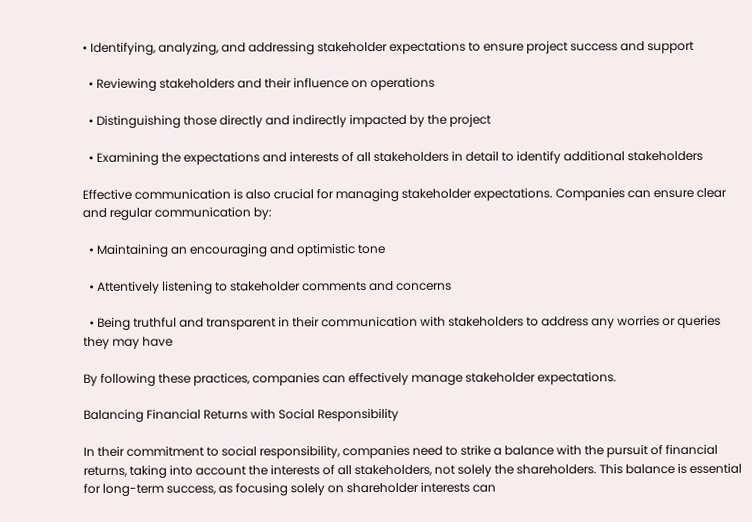• Identifying, analyzing, and addressing stakeholder expectations to ensure project success and support

  • Reviewing stakeholders and their influence on operations

  • Distinguishing those directly and indirectly impacted by the project

  • Examining the expectations and interests of all stakeholders in detail to identify additional stakeholders

Effective communication is also crucial for managing stakeholder expectations. Companies can ensure clear and regular communication by:

  • Maintaining an encouraging and optimistic tone

  • Attentively listening to stakeholder comments and concerns

  • Being truthful and transparent in their communication with stakeholders to address any worries or queries they may have

By following these practices, companies can effectively manage stakeholder expectations.

Balancing Financial Returns with Social Responsibility

In their commitment to social responsibility, companies need to strike a balance with the pursuit of financial returns, taking into account the interests of all stakeholders, not solely the shareholders. This balance is essential for long-term success, as focusing solely on shareholder interests can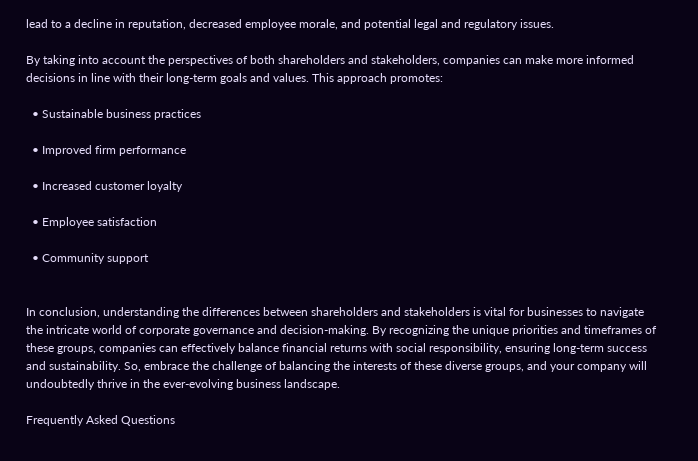lead to a decline in reputation, decreased employee morale, and potential legal and regulatory issues.

By taking into account the perspectives of both shareholders and stakeholders, companies can make more informed decisions in line with their long-term goals and values. This approach promotes:

  • Sustainable business practices

  • Improved firm performance

  • Increased customer loyalty

  • Employee satisfaction

  • Community support


In conclusion, understanding the differences between shareholders and stakeholders is vital for businesses to navigate the intricate world of corporate governance and decision-making. By recognizing the unique priorities and timeframes of these groups, companies can effectively balance financial returns with social responsibility, ensuring long-term success and sustainability. So, embrace the challenge of balancing the interests of these diverse groups, and your company will undoubtedly thrive in the ever-evolving business landscape.

Frequently Asked Questions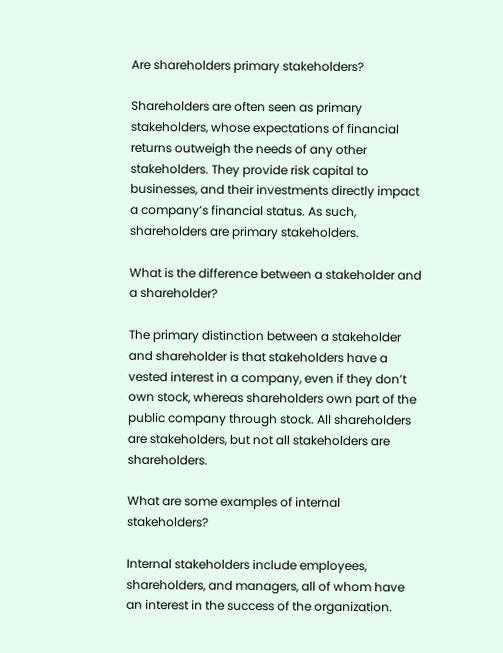Are shareholders primary stakeholders?

Shareholders are often seen as primary stakeholders, whose expectations of financial returns outweigh the needs of any other stakeholders. They provide risk capital to businesses, and their investments directly impact a company’s financial status. As such, shareholders are primary stakeholders.

What is the difference between a stakeholder and a shareholder?

The primary distinction between a stakeholder and shareholder is that stakeholders have a vested interest in a company, even if they don’t own stock, whereas shareholders own part of the public company through stock. All shareholders are stakeholders, but not all stakeholders are shareholders.

What are some examples of internal stakeholders?

Internal stakeholders include employees, shareholders, and managers, all of whom have an interest in the success of the organization.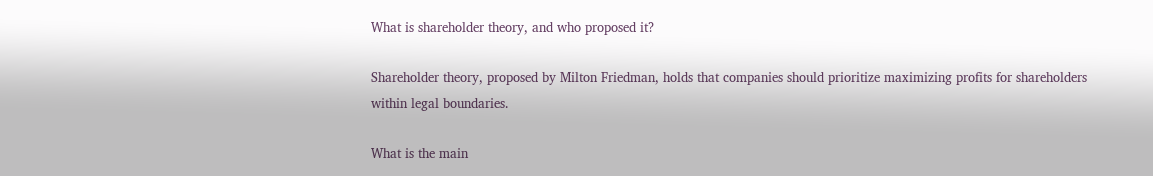What is shareholder theory, and who proposed it?

Shareholder theory, proposed by Milton Friedman, holds that companies should prioritize maximizing profits for shareholders within legal boundaries.

What is the main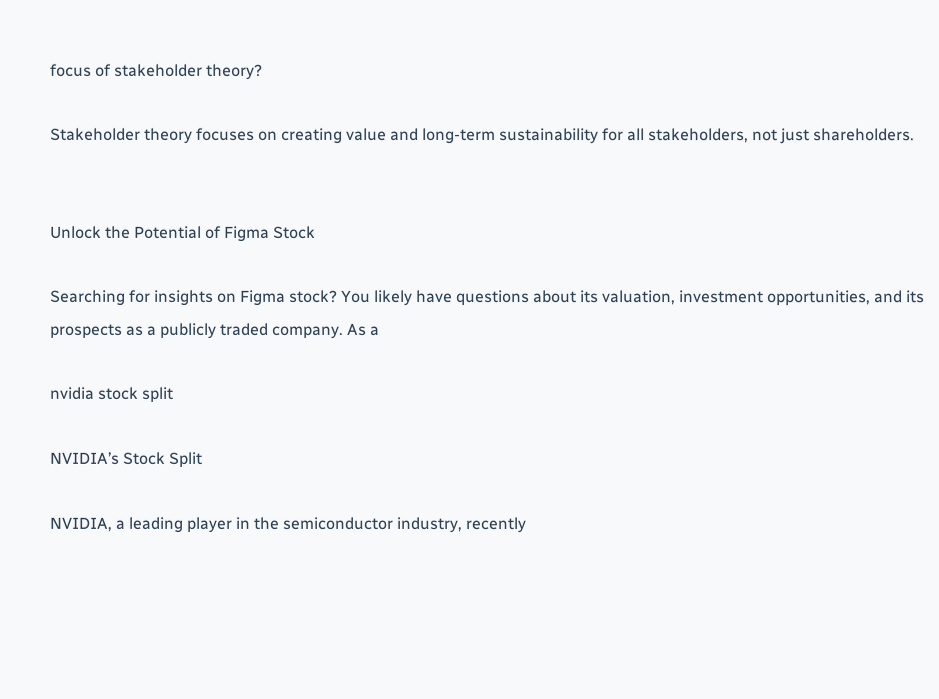focus of stakeholder theory?

Stakeholder theory focuses on creating value and long-term sustainability for all stakeholders, not just shareholders.


Unlock the Potential of Figma Stock

Searching for insights on Figma stock? You likely have questions about its valuation, investment opportunities, and its prospects as a publicly traded company. As a

nvidia stock split

NVIDIA’s Stock Split

NVIDIA, a leading player in the semiconductor industry, recently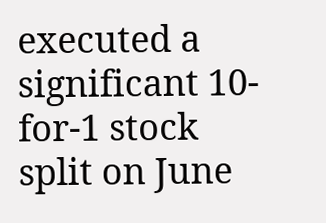executed a significant 10-for-1 stock split on June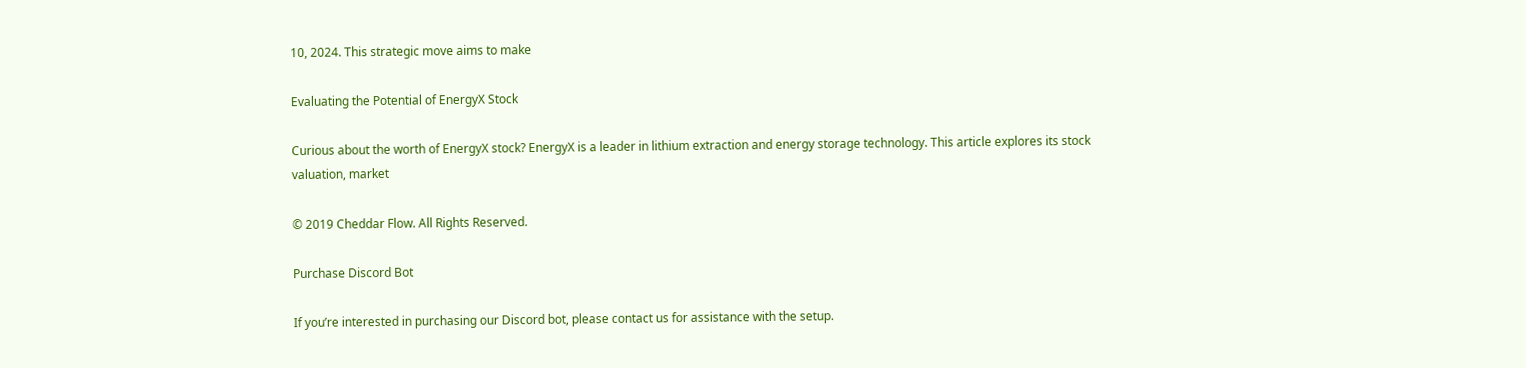10, 2024. This strategic move aims to make

Evaluating the Potential of EnergyX Stock

Curious about the worth of EnergyX stock? EnergyX is a leader in lithium extraction and energy storage technology. This article explores its stock valuation, market

© 2019 Cheddar Flow. All Rights Reserved.

Purchase Discord Bot

If you’re interested in purchasing our Discord bot, please contact us for assistance with the setup.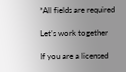*All fields are required

Let’s work together

If you are a licensed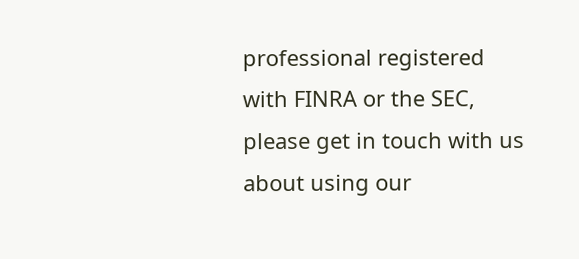professional registered with FINRA or the SEC, please get in touch with us about using our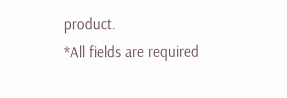product.
*All fields are required